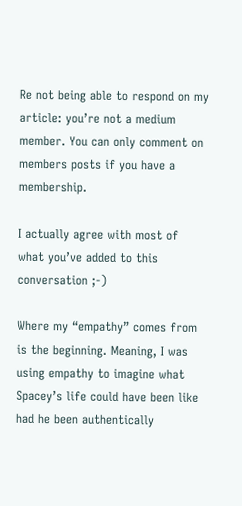Re not being able to respond on my article: you’re not a medium member. You can only comment on members posts if you have a membership.

I actually agree with most of what you’ve added to this conversation ;-)

Where my “empathy” comes from is the beginning. Meaning, I was using empathy to imagine what Spacey’s life could have been like had he been authentically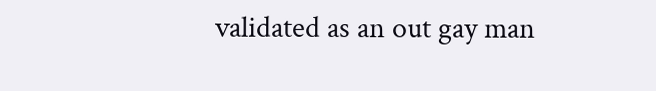validated as an out gay man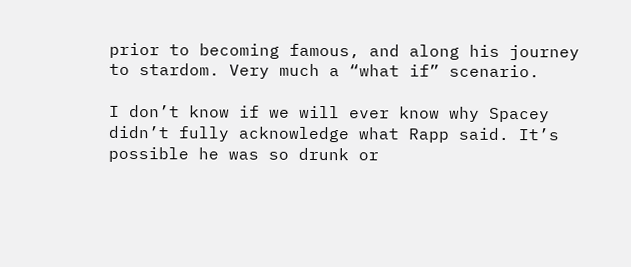prior to becoming famous, and along his journey to stardom. Very much a “what if” scenario.

I don’t know if we will ever know why Spacey didn’t fully acknowledge what Rapp said. It’s possible he was so drunk or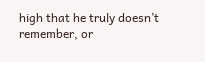high that he truly doesn’t remember, or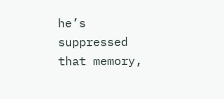he’s suppressed that memory,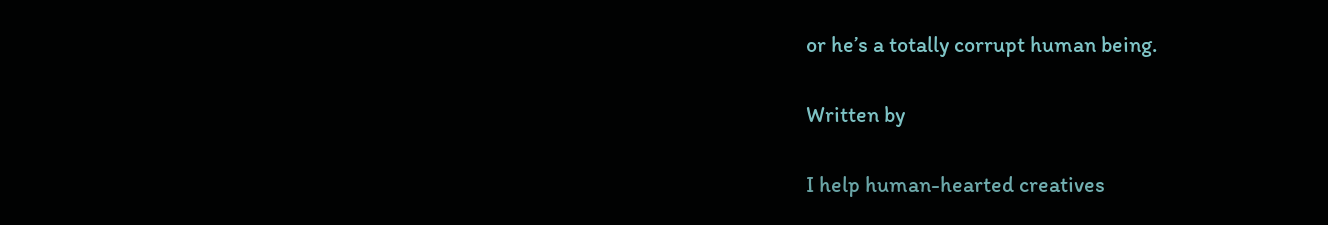or he’s a totally corrupt human being.

Written by

I help human-hearted creatives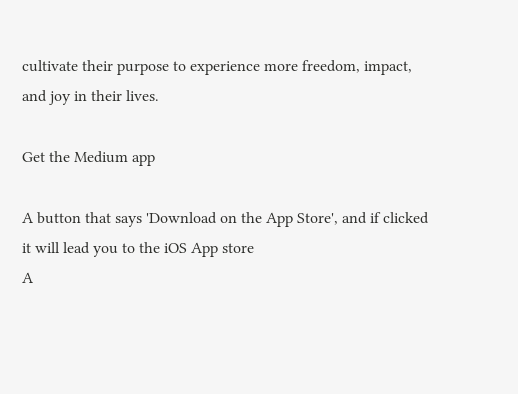cultivate their purpose to experience more freedom, impact, and joy in their lives.

Get the Medium app

A button that says 'Download on the App Store', and if clicked it will lead you to the iOS App store
A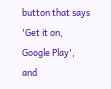button that says 'Get it on, Google Play', and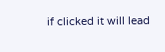if clicked it will lead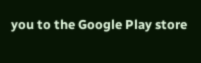you to the Google Play store